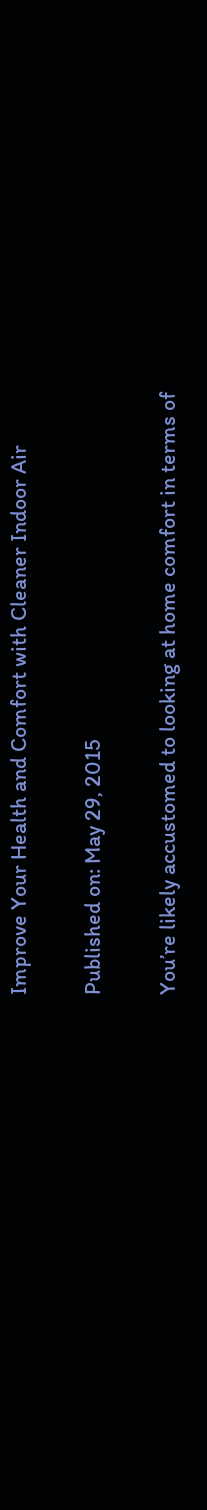Improve Your Health and Comfort with Cleaner Indoor Air

Published on: May 29, 2015

You’re likely accustomed to looking at home comfort in terms of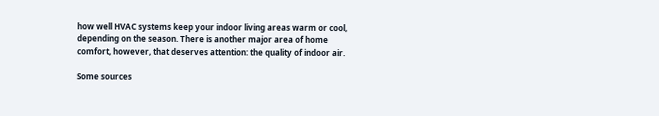how well HVAC systems keep your indoor living areas warm or cool, depending on the season. There is another major area of home comfort, however, that deserves attention: the quality of indoor air.

Some sources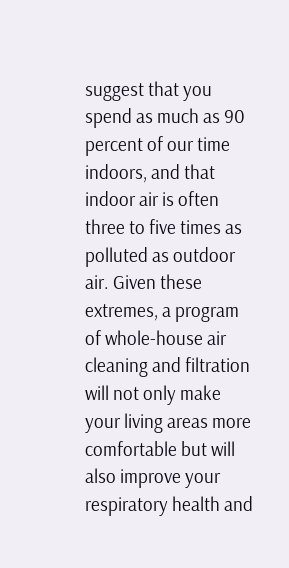suggest that you spend as much as 90 percent of our time indoors, and that indoor air is often three to five times as polluted as outdoor air. Given these extremes, a program of whole-house air cleaning and filtration will not only make your living areas more comfortable but will also improve your respiratory health and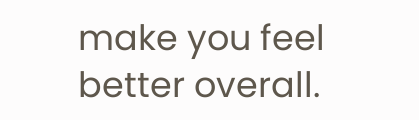make you feel better overall.